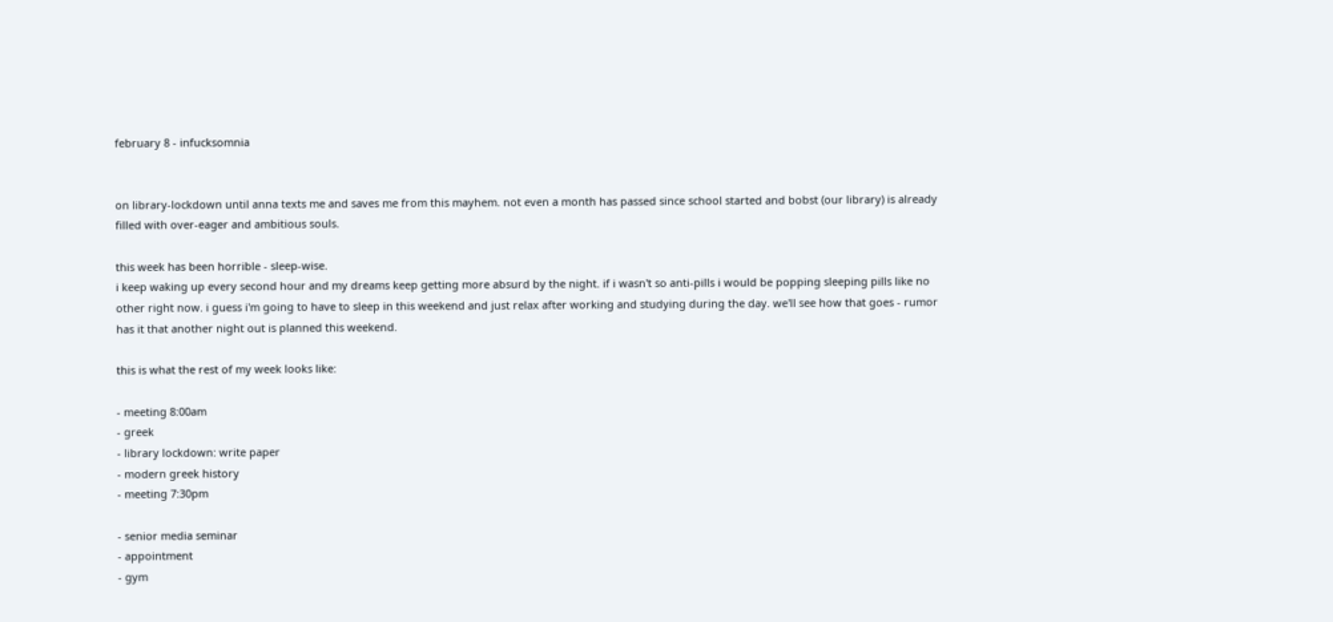february 8 - infucksomnia


on library-lockdown until anna texts me and saves me from this mayhem. not even a month has passed since school started and bobst (our library) is already filled with over-eager and ambitious souls.

this week has been horrible - sleep-wise.
i keep waking up every second hour and my dreams keep getting more absurd by the night. if i wasn't so anti-pills i would be popping sleeping pills like no other right now. i guess i'm going to have to sleep in this weekend and just relax after working and studying during the day. we'll see how that goes - rumor has it that another night out is planned this weekend.

this is what the rest of my week looks like:

- meeting 8:00am
- greek
- library lockdown: write paper
- modern greek history
- meeting 7:30pm

- senior media seminar
- appointment
- gym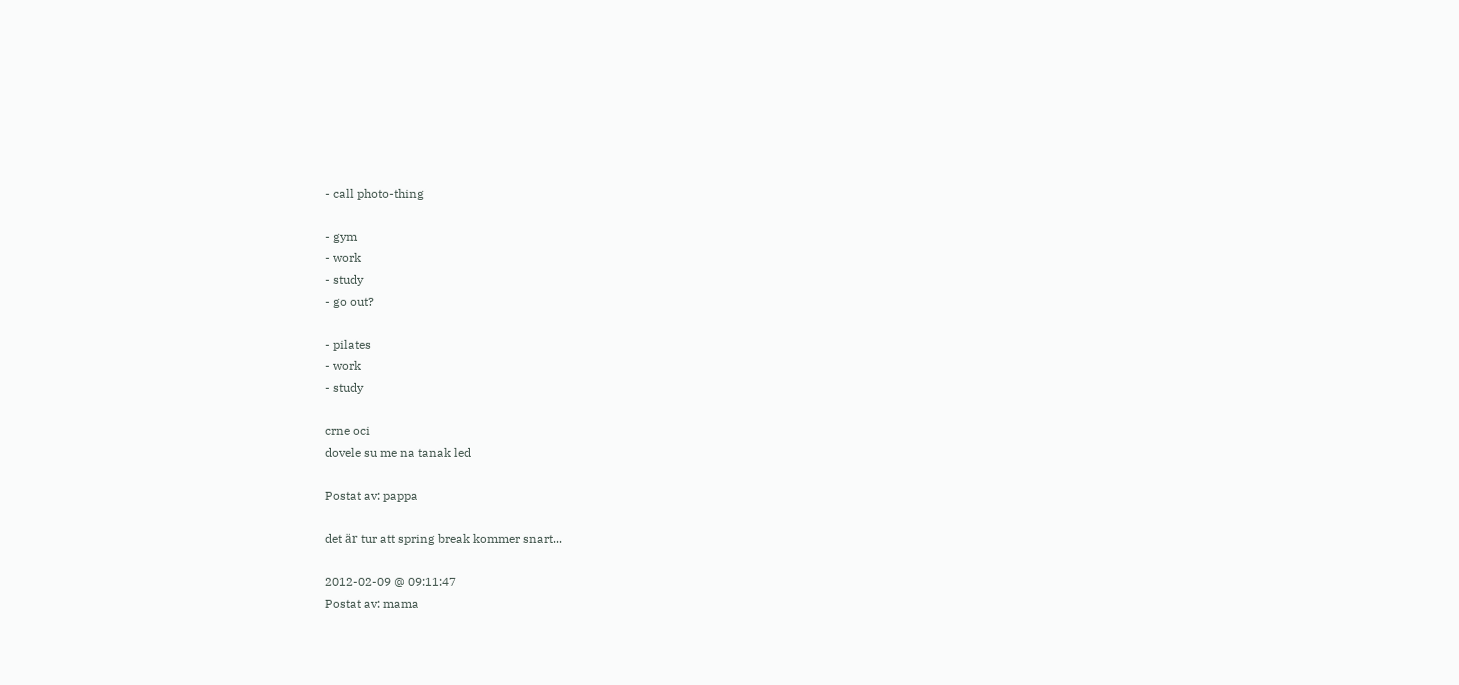- call photo-thing

- gym
- work
- study
- go out?

- pilates
- work
- study

crne oci
dovele su me na tanak led

Postat av: pappa

det är tur att spring break kommer snart...

2012-02-09 @ 09:11:47
Postat av: mama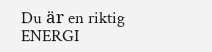Du är en riktig ENERGI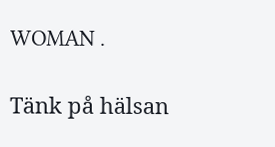WOMAN .

Tänk på hälsan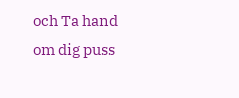och Ta hand om dig puss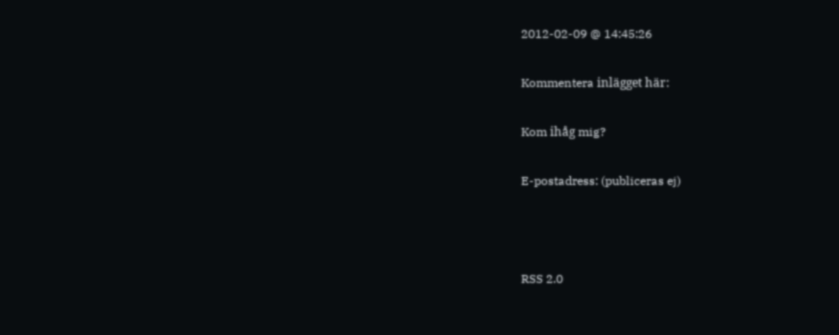2012-02-09 @ 14:45:26

Kommentera inlägget här:

Kom ihåg mig?

E-postadress: (publiceras ej)



RSS 2.0